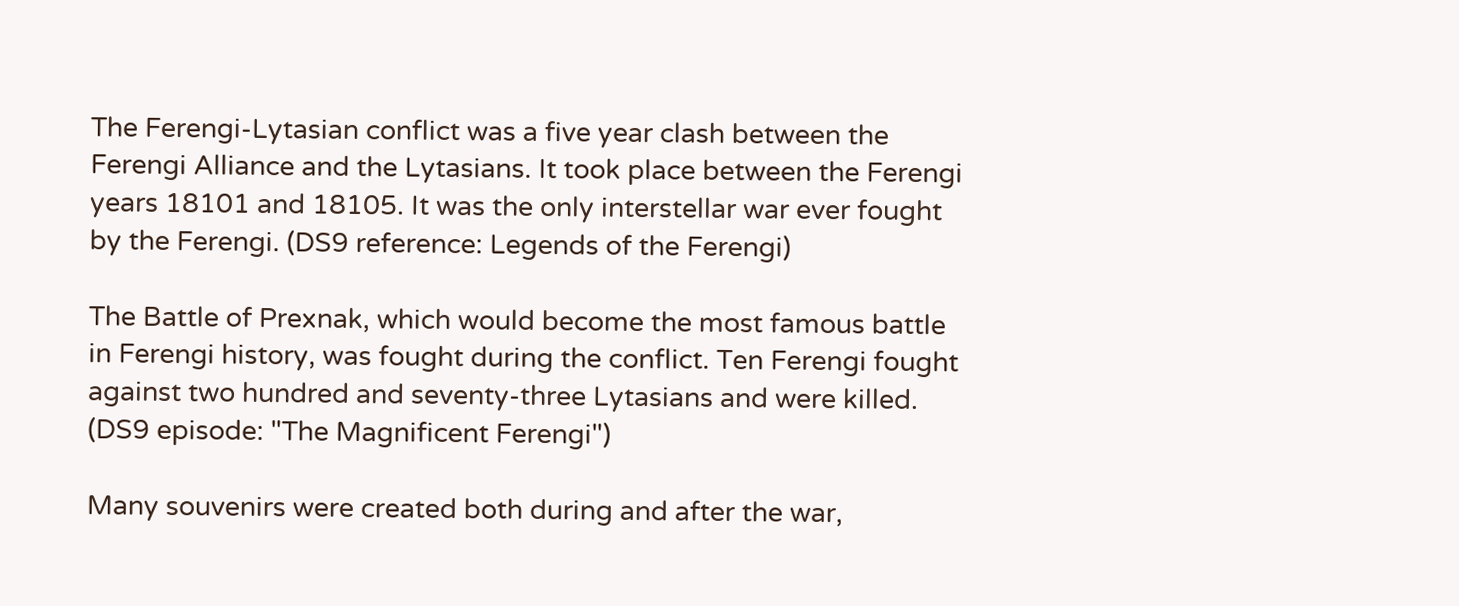The Ferengi-Lytasian conflict was a five year clash between the Ferengi Alliance and the Lytasians. It took place between the Ferengi years 18101 and 18105. It was the only interstellar war ever fought by the Ferengi. (DS9 reference: Legends of the Ferengi)

The Battle of Prexnak, which would become the most famous battle in Ferengi history, was fought during the conflict. Ten Ferengi fought against two hundred and seventy-three Lytasians and were killed. (DS9 episode: "The Magnificent Ferengi")

Many souvenirs were created both during and after the war,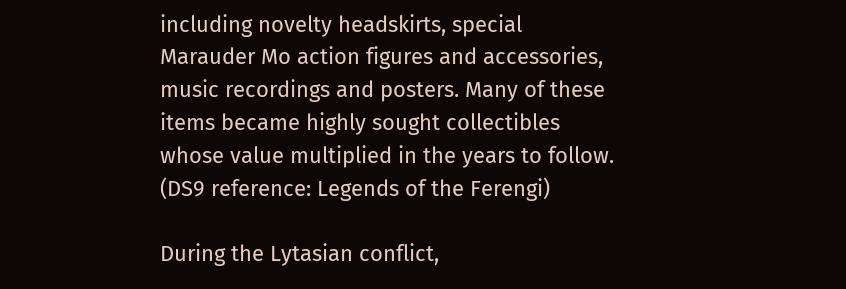including novelty headskirts, special Marauder Mo action figures and accessories, music recordings and posters. Many of these items became highly sought collectibles whose value multiplied in the years to follow. (DS9 reference: Legends of the Ferengi)

During the Lytasian conflict,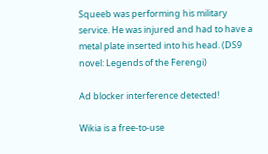Squeeb was performing his military service. He was injured and had to have a metal plate inserted into his head. (DS9 novel: Legends of the Ferengi)

Ad blocker interference detected!

Wikia is a free-to-use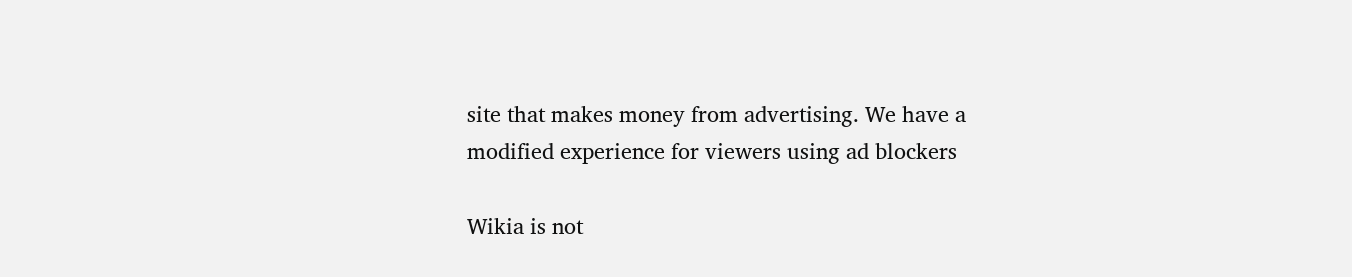site that makes money from advertising. We have a modified experience for viewers using ad blockers

Wikia is not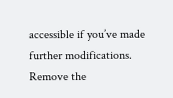accessible if you’ve made further modifications. Remove the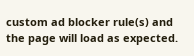custom ad blocker rule(s) and the page will load as expected.